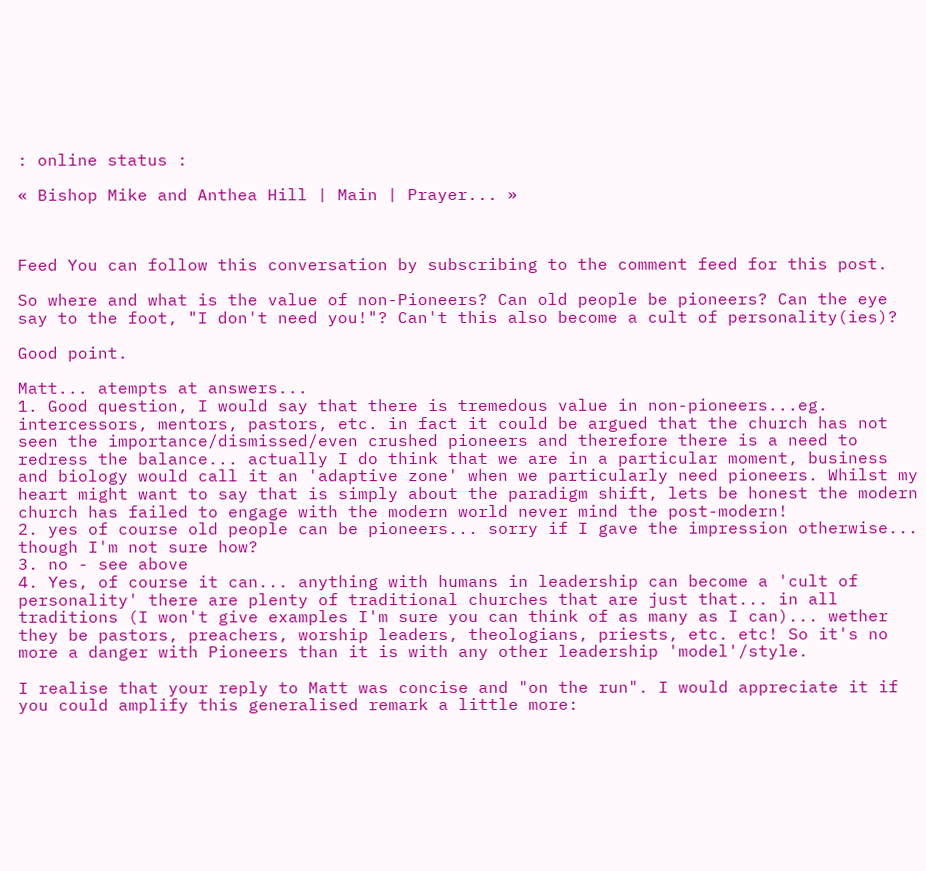: online status :

« Bishop Mike and Anthea Hill | Main | Prayer... »



Feed You can follow this conversation by subscribing to the comment feed for this post.

So where and what is the value of non-Pioneers? Can old people be pioneers? Can the eye say to the foot, "I don't need you!"? Can't this also become a cult of personality(ies)?

Good point.

Matt... atempts at answers...
1. Good question, I would say that there is tremedous value in non-pioneers...eg. intercessors, mentors, pastors, etc. in fact it could be argued that the church has not seen the importance/dismissed/even crushed pioneers and therefore there is a need to redress the balance... actually I do think that we are in a particular moment, business and biology would call it an 'adaptive zone' when we particularly need pioneers. Whilst my heart might want to say that is simply about the paradigm shift, lets be honest the modern church has failed to engage with the modern world never mind the post-modern!
2. yes of course old people can be pioneers... sorry if I gave the impression otherwise... though I'm not sure how?
3. no - see above
4. Yes, of course it can... anything with humans in leadership can become a 'cult of personality' there are plenty of traditional churches that are just that... in all traditions (I won't give examples I'm sure you can think of as many as I can)... wether they be pastors, preachers, worship leaders, theologians, priests, etc. etc! So it's no more a danger with Pioneers than it is with any other leadership 'model'/style.

I realise that your reply to Matt was concise and "on the run". I would appreciate it if you could amplify this generalised remark a little more: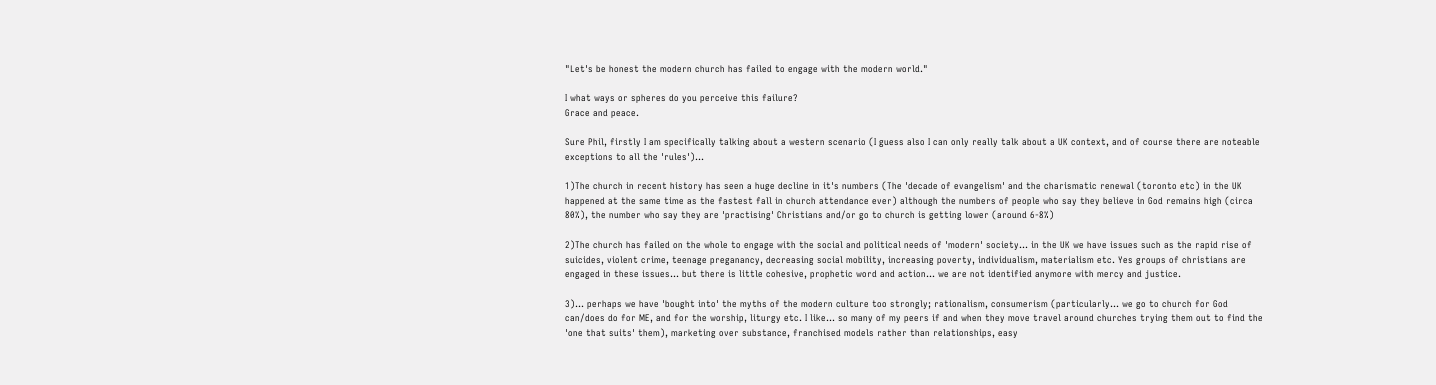"Let's be honest the modern church has failed to engage with the modern world."

I what ways or spheres do you perceive this failure?
Grace and peace.

Sure Phil, firstly I am specifically talking about a western scenario (I guess also I can only really talk about a UK context, and of course there are noteable exceptions to all the 'rules')...

1)The church in recent history has seen a huge decline in it's numbers (The 'decade of evangelism' and the charismatic renewal (toronto etc) in the UK happened at the same time as the fastest fall in church attendance ever) although the numbers of people who say they believe in God remains high (circa 80%), the number who say they are 'practising' Christians and/or go to church is getting lower (around 6-8%)

2)The church has failed on the whole to engage with the social and political needs of 'modern' society... in the UK we have issues such as the rapid rise of suicides, violent crime, teenage preganancy, decreasing social mobility, increasing poverty, individualism, materialism etc. Yes groups of christians are engaged in these issues... but there is little cohesive, prophetic word and action... we are not identified anymore with mercy and justice.

3)... perhaps we have 'bought into' the myths of the modern culture too strongly; rationalism, consumerism (particularly... we go to church for God can/does do for ME, and for the worship, liturgy etc. I like... so many of my peers if and when they move travel around churches trying them out to find the 'one that suits' them), marketing over substance, franchised models rather than relationships, easy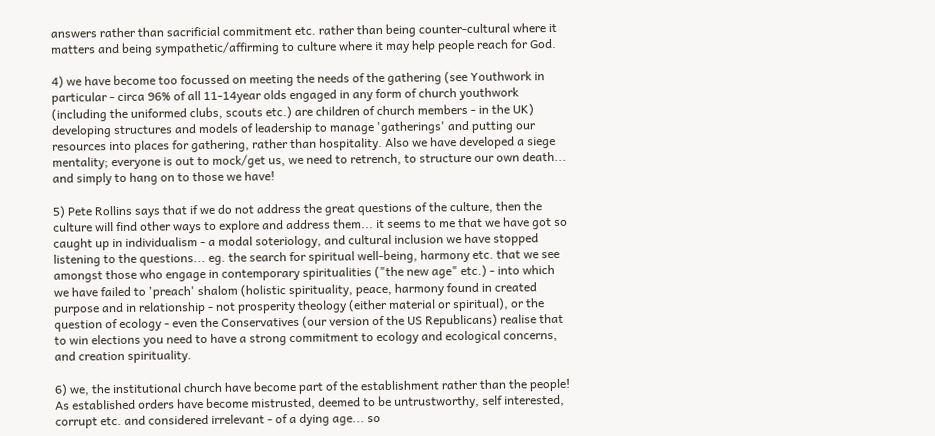answers rather than sacrificial commitment etc. rather than being counter-cultural where it matters and being sympathetic/affirming to culture where it may help people reach for God.

4) we have become too focussed on meeting the needs of the gathering (see Youthwork in particular - circa 96% of all 11-14year olds engaged in any form of church youthwork (including the uniformed clubs, scouts etc.) are children of church members - in the UK) developing structures and models of leadership to manage 'gatherings' and putting our resources into places for gathering, rather than hospitality. Also we have developed a siege mentality; everyone is out to mock/get us, we need to retrench, to structure our own death... and simply to hang on to those we have!

5) Pete Rollins says that if we do not address the great questions of the culture, then the culture will find other ways to explore and address them... it seems to me that we have got so caught up in individualism - a modal soteriology, and cultural inclusion we have stopped listening to the questions... eg. the search for spiritual well-being, harmony etc. that we see amongst those who engage in contemporary spiritualities ("the new age" etc.) - into which we have failed to 'preach' shalom (holistic spirituality, peace, harmony found in created purpose and in relationship - not prosperity theology (either material or spiritual), or the question of ecology - even the Conservatives (our version of the US Republicans) realise that to win elections you need to have a strong commitment to ecology and ecological concerns, and creation spirituality.

6) we, the institutional church have become part of the establishment rather than the people! As established orders have become mistrusted, deemed to be untrustworthy, self interested, corrupt etc. and considered irrelevant - of a dying age... so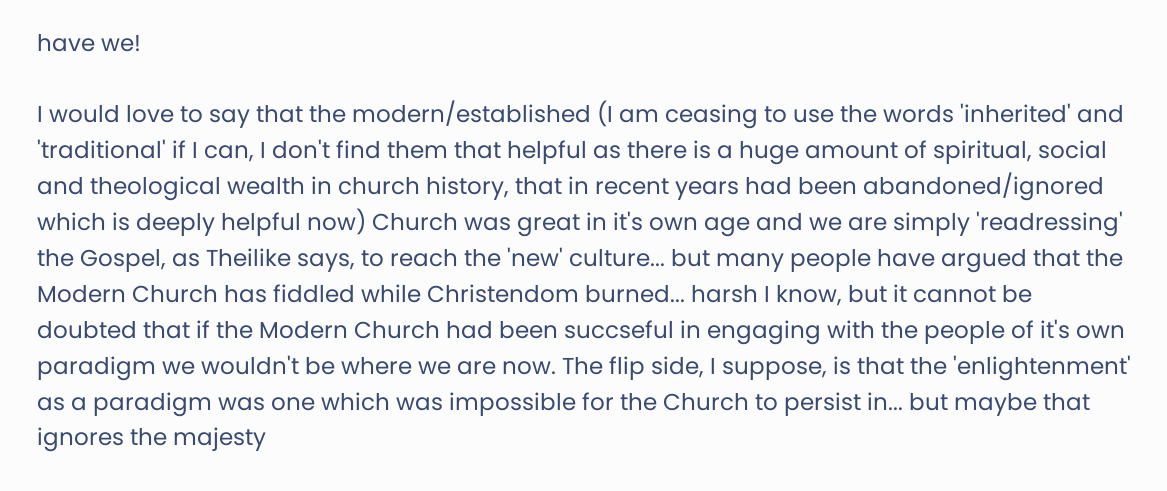have we!

I would love to say that the modern/established (I am ceasing to use the words 'inherited' and 'traditional' if I can, I don't find them that helpful as there is a huge amount of spiritual, social and theological wealth in church history, that in recent years had been abandoned/ignored which is deeply helpful now) Church was great in it's own age and we are simply 'readressing' the Gospel, as Theilike says, to reach the 'new' culture... but many people have argued that the Modern Church has fiddled while Christendom burned... harsh I know, but it cannot be doubted that if the Modern Church had been succseful in engaging with the people of it's own paradigm we wouldn't be where we are now. The flip side, I suppose, is that the 'enlightenment' as a paradigm was one which was impossible for the Church to persist in... but maybe that ignores the majesty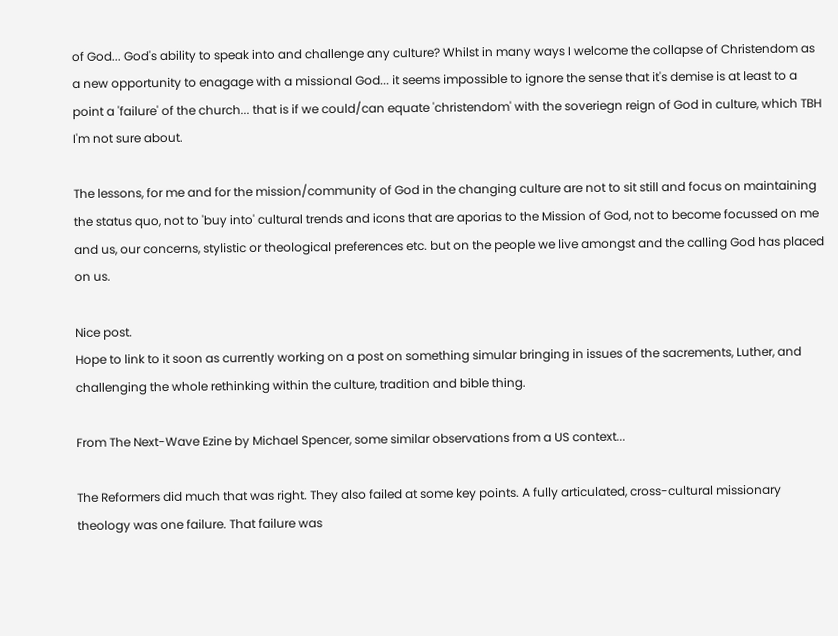of God... God's ability to speak into and challenge any culture? Whilst in many ways I welcome the collapse of Christendom as a new opportunity to enagage with a missional God... it seems impossible to ignore the sense that it's demise is at least to a point a 'failure' of the church... that is if we could/can equate 'christendom' with the soveriegn reign of God in culture, which TBH I'm not sure about.

The lessons, for me and for the mission/community of God in the changing culture are not to sit still and focus on maintaining the status quo, not to 'buy into' cultural trends and icons that are aporias to the Mission of God, not to become focussed on me and us, our concerns, stylistic or theological preferences etc. but on the people we live amongst and the calling God has placed on us.

Nice post.
Hope to link to it soon as currently working on a post on something simular bringing in issues of the sacrements, Luther, and challenging the whole rethinking within the culture, tradition and bible thing.

From The Next-Wave Ezine by Michael Spencer, some similar observations from a US context...

The Reformers did much that was right. They also failed at some key points. A fully articulated, cross-cultural missionary theology was one failure. That failure was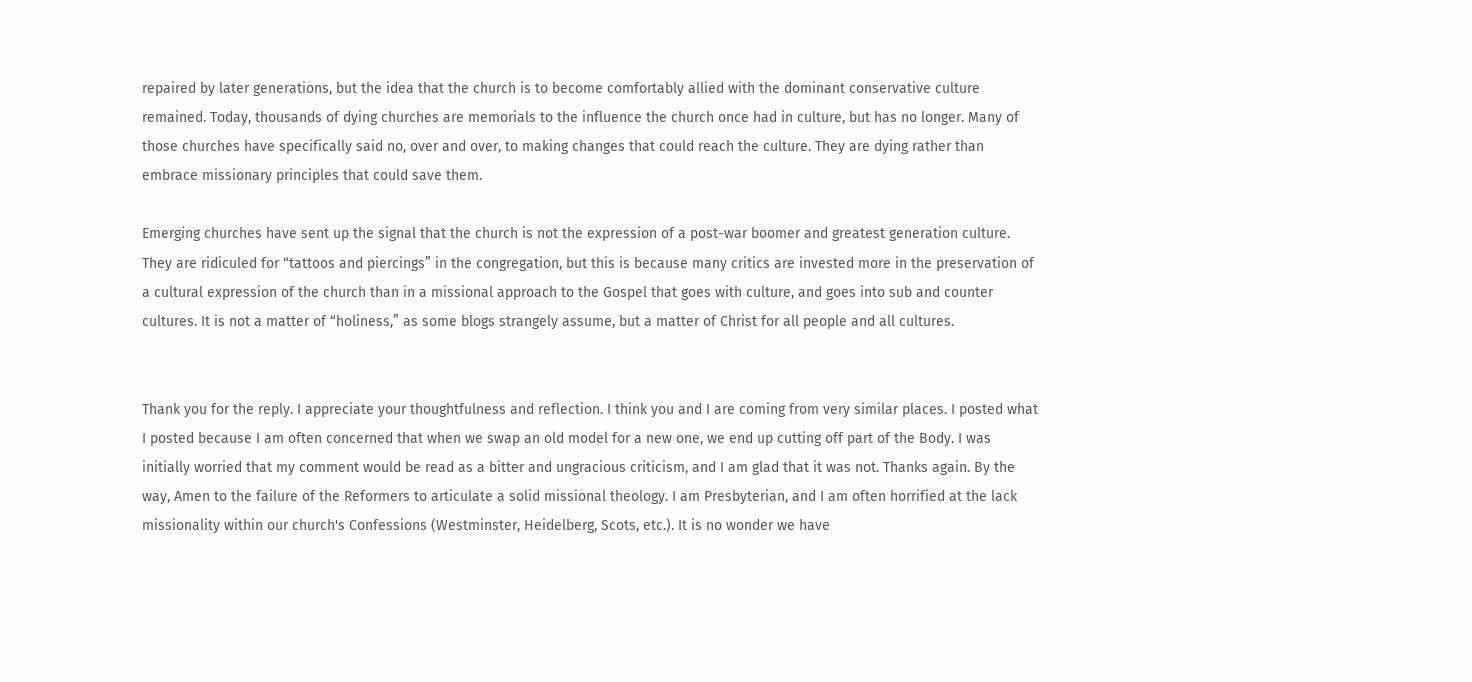repaired by later generations, but the idea that the church is to become comfortably allied with the dominant conservative culture remained. Today, thousands of dying churches are memorials to the influence the church once had in culture, but has no longer. Many of those churches have specifically said no, over and over, to making changes that could reach the culture. They are dying rather than embrace missionary principles that could save them.

Emerging churches have sent up the signal that the church is not the expression of a post-war boomer and greatest generation culture. They are ridiculed for “tattoos and piercings” in the congregation, but this is because many critics are invested more in the preservation of a cultural expression of the church than in a missional approach to the Gospel that goes with culture, and goes into sub and counter cultures. It is not a matter of “holiness,” as some blogs strangely assume, but a matter of Christ for all people and all cultures.


Thank you for the reply. I appreciate your thoughtfulness and reflection. I think you and I are coming from very similar places. I posted what I posted because I am often concerned that when we swap an old model for a new one, we end up cutting off part of the Body. I was initially worried that my comment would be read as a bitter and ungracious criticism, and I am glad that it was not. Thanks again. By the way, Amen to the failure of the Reformers to articulate a solid missional theology. I am Presbyterian, and I am often horrified at the lack missionality within our church's Confessions (Westminster, Heidelberg, Scots, etc.). It is no wonder we have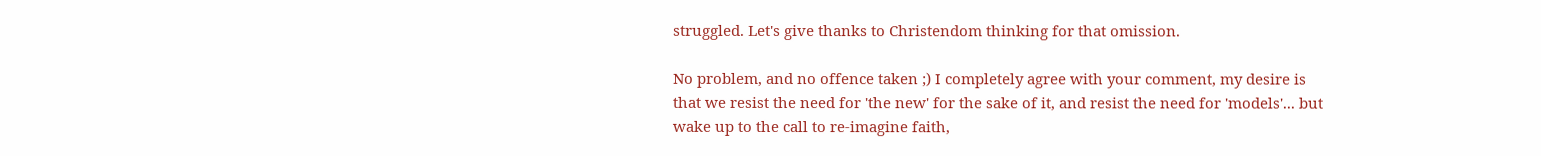struggled. Let's give thanks to Christendom thinking for that omission.

No problem, and no offence taken ;) I completely agree with your comment, my desire is that we resist the need for 'the new' for the sake of it, and resist the need for 'models'... but wake up to the call to re-imagine faith,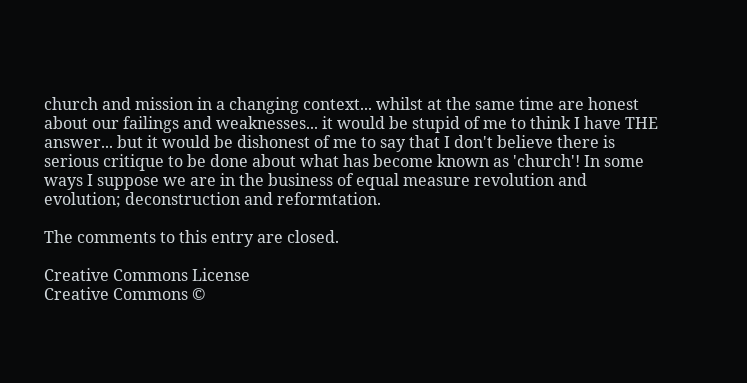church and mission in a changing context... whilst at the same time are honest about our failings and weaknesses... it would be stupid of me to think I have THE answer... but it would be dishonest of me to say that I don't believe there is serious critique to be done about what has become known as 'church'! In some ways I suppose we are in the business of equal measure revolution and evolution; deconstruction and reformtation.

The comments to this entry are closed.

Creative Commons License
Creative Commons ©